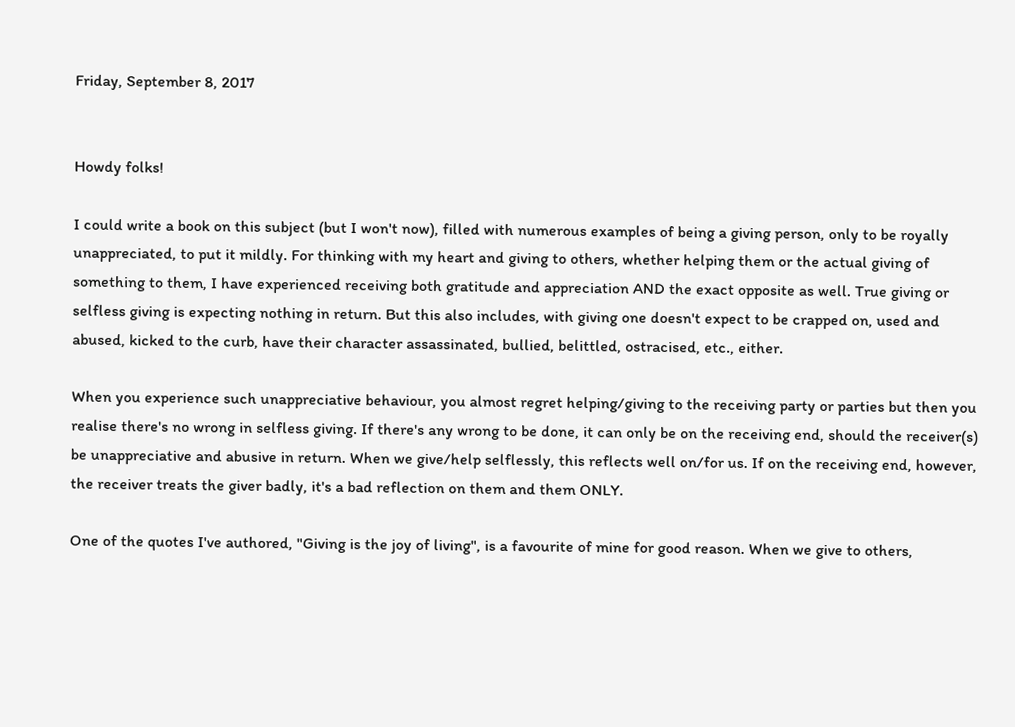Friday, September 8, 2017


Howdy folks!

I could write a book on this subject (but I won't now), filled with numerous examples of being a giving person, only to be royally unappreciated, to put it mildly. For thinking with my heart and giving to others, whether helping them or the actual giving of something to them, I have experienced receiving both gratitude and appreciation AND the exact opposite as well. True giving or selfless giving is expecting nothing in return. But this also includes, with giving one doesn't expect to be crapped on, used and abused, kicked to the curb, have their character assassinated, bullied, belittled, ostracised, etc., either.

When you experience such unappreciative behaviour, you almost regret helping/giving to the receiving party or parties but then you realise there's no wrong in selfless giving. If there's any wrong to be done, it can only be on the receiving end, should the receiver(s) be unappreciative and abusive in return. When we give/help selflessly, this reflects well on/for us. If on the receiving end, however, the receiver treats the giver badly, it's a bad reflection on them and them ONLY.

One of the quotes I've authored, "Giving is the joy of living", is a favourite of mine for good reason. When we give to others,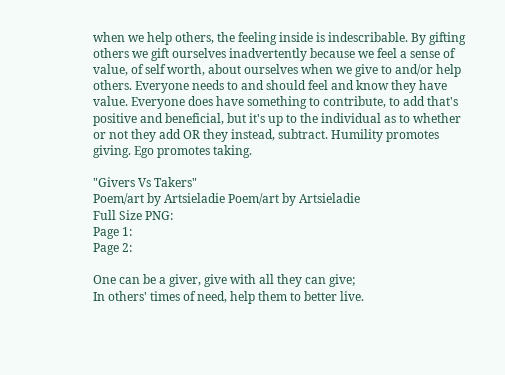when we help others, the feeling inside is indescribable. By gifting others we gift ourselves inadvertently because we feel a sense of value, of self worth, about ourselves when we give to and/or help others. Everyone needs to and should feel and know they have value. Everyone does have something to contribute, to add that's positive and beneficial, but it's up to the individual as to whether or not they add OR they instead, subtract. Humility promotes giving. Ego promotes taking.

"Givers Vs Takers"
Poem/art by Artsieladie Poem/art by Artsieladie
Full Size PNG:
Page 1:
Page 2:

One can be a giver, give with all they can give;
In others' times of need, help them to better live.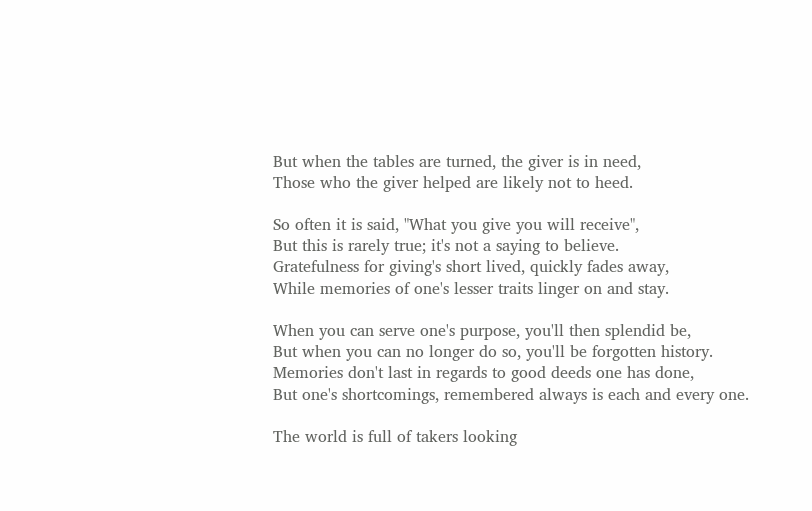But when the tables are turned, the giver is in need,
Those who the giver helped are likely not to heed.

So often it is said, "What you give you will receive",
But this is rarely true; it's not a saying to believe.
Gratefulness for giving's short lived, quickly fades away,
While memories of one's lesser traits linger on and stay.

When you can serve one's purpose, you'll then splendid be,
But when you can no longer do so, you'll be forgotten history.
Memories don't last in regards to good deeds one has done,
But one's shortcomings, remembered always is each and every one.

The world is full of takers looking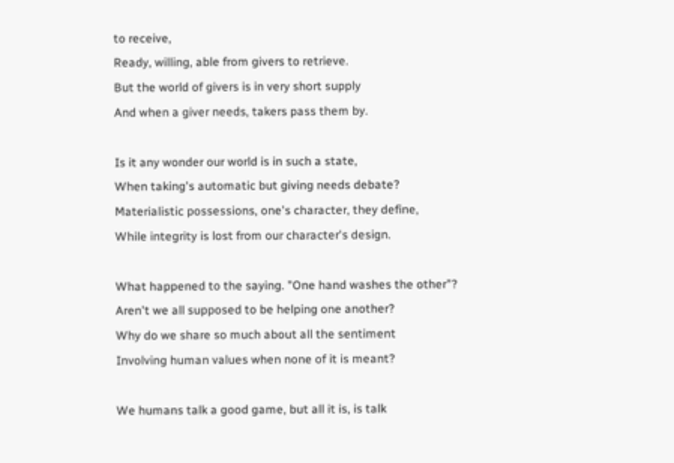to receive,
Ready, willing, able from givers to retrieve.
But the world of givers is in very short supply
And when a giver needs, takers pass them by.

Is it any wonder our world is in such a state,
When taking's automatic but giving needs debate?
Materialistic possessions, one's character, they define,
While integrity is lost from our character's design.

What happened to the saying. "One hand washes the other"?
Aren't we all supposed to be helping one another?
Why do we share so much about all the sentiment
Involving human values when none of it is meant?

We humans talk a good game, but all it is, is talk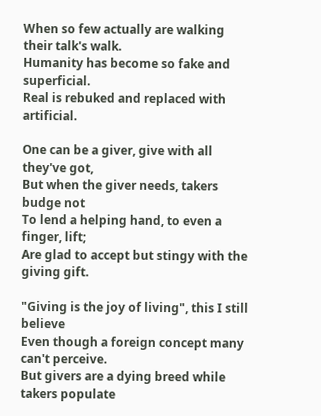When so few actually are walking their talk's walk.
Humanity has become so fake and superficial.
Real is rebuked and replaced with artificial.

One can be a giver, give with all they've got,
But when the giver needs, takers budge not
To lend a helping hand, to even a finger, lift;
Are glad to accept but stingy with the giving gift.

"Giving is the joy of living", this I still believe
Even though a foreign concept many can't perceive.
But givers are a dying breed while takers populate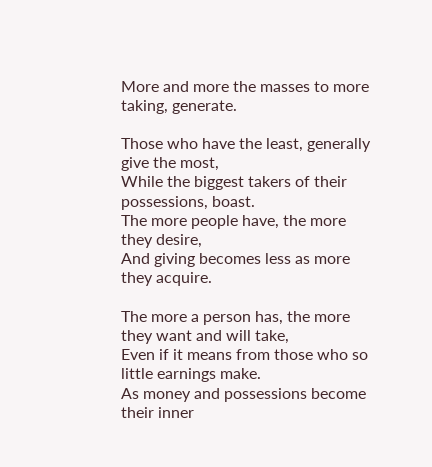More and more the masses to more taking, generate.

Those who have the least, generally give the most,
While the biggest takers of their possessions, boast.
The more people have, the more they desire,
And giving becomes less as more they acquire.

The more a person has, the more they want and will take,
Even if it means from those who so little earnings make.
As money and possessions become their inner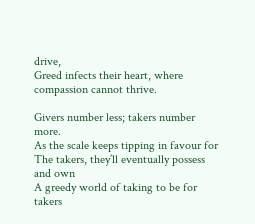drive,
Greed infects their heart, where compassion cannot thrive.

Givers number less; takers number more.
As the scale keeps tipping in favour for
The takers, they’ll eventually possess and own
A greedy world of taking to be for takers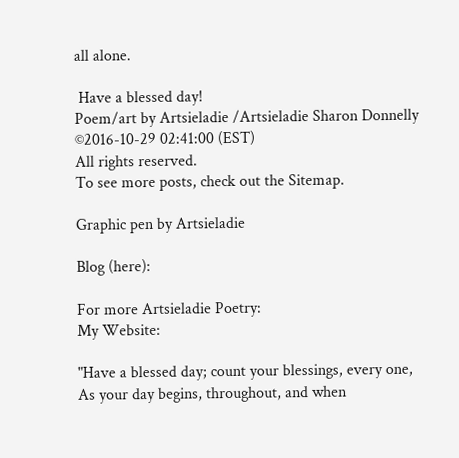all alone.

 Have a blessed day!
Poem/art by Artsieladie /Artsieladie Sharon Donnelly
©2016-10-29 02:41:00 (EST)
All rights reserved.
To see more posts, check out the Sitemap.

Graphic pen by Artsieladie

Blog (here):

For more Artsieladie Poetry:
My Website:

"Have a blessed day; count your blessings, every one,
As your day begins, throughout, and when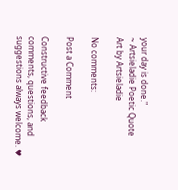your day is done."
~ Artsieladie Poetic Quote
Art by Artsieladie

No comments:

Post a Comment

Constructive feedback comments, questions, and suggestions always welcome. ♥